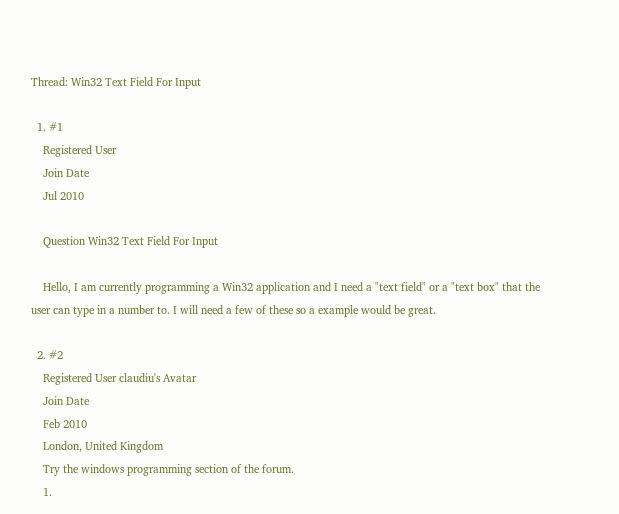Thread: Win32 Text Field For Input

  1. #1
    Registered User
    Join Date
    Jul 2010

    Question Win32 Text Field For Input

    Hello, I am currently programming a Win32 application and I need a "text field" or a "text box" that the user can type in a number to. I will need a few of these so a example would be great.

  2. #2
    Registered User claudiu's Avatar
    Join Date
    Feb 2010
    London, United Kingdom
    Try the windows programming section of the forum.
    1.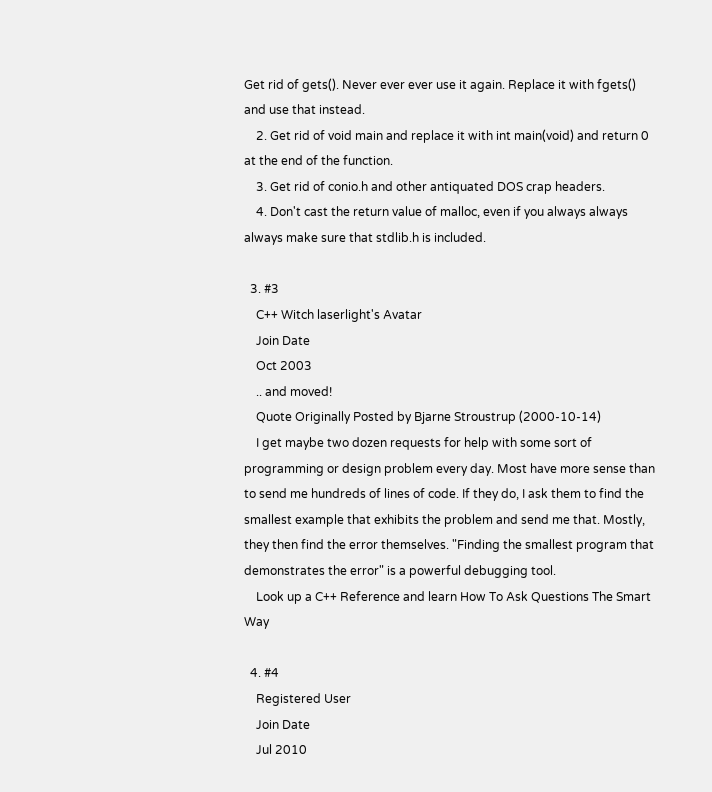Get rid of gets(). Never ever ever use it again. Replace it with fgets() and use that instead.
    2. Get rid of void main and replace it with int main(void) and return 0 at the end of the function.
    3. Get rid of conio.h and other antiquated DOS crap headers.
    4. Don't cast the return value of malloc, even if you always always always make sure that stdlib.h is included.

  3. #3
    C++ Witch laserlight's Avatar
    Join Date
    Oct 2003
    .. and moved!
    Quote Originally Posted by Bjarne Stroustrup (2000-10-14)
    I get maybe two dozen requests for help with some sort of programming or design problem every day. Most have more sense than to send me hundreds of lines of code. If they do, I ask them to find the smallest example that exhibits the problem and send me that. Mostly, they then find the error themselves. "Finding the smallest program that demonstrates the error" is a powerful debugging tool.
    Look up a C++ Reference and learn How To Ask Questions The Smart Way

  4. #4
    Registered User
    Join Date
    Jul 2010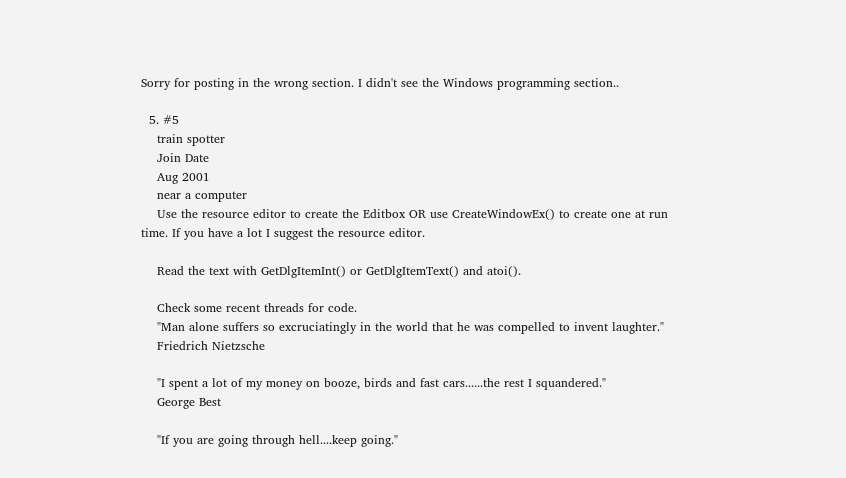Sorry for posting in the wrong section. I didn't see the Windows programming section..

  5. #5
    train spotter
    Join Date
    Aug 2001
    near a computer
    Use the resource editor to create the Editbox OR use CreateWindowEx() to create one at run time. If you have a lot I suggest the resource editor.

    Read the text with GetDlgItemInt() or GetDlgItemText() and atoi().

    Check some recent threads for code.
    "Man alone suffers so excruciatingly in the world that he was compelled to invent laughter."
    Friedrich Nietzsche

    "I spent a lot of my money on booze, birds and fast cars......the rest I squandered."
    George Best

    "If you are going through hell....keep going."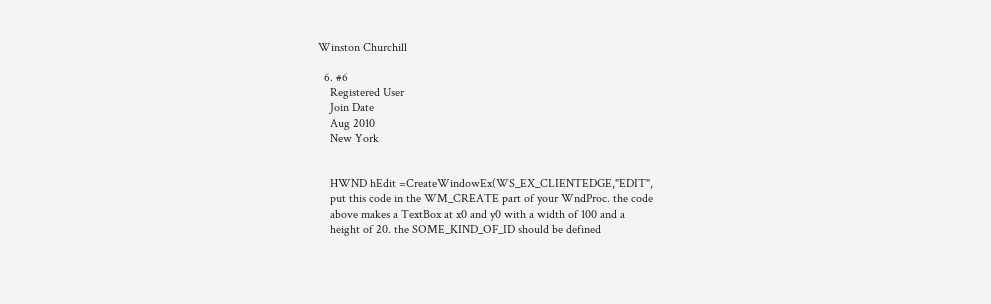Winston Churchill

  6. #6
    Registered User
    Join Date
    Aug 2010
    New York


    HWND hEdit =CreateWindowEx(WS_EX_CLIENTEDGE,"EDIT",
    put this code in the WM_CREATE part of your WndProc. the code
    above makes a TextBox at x0 and y0 with a width of 100 and a
    height of 20. the SOME_KIND_OF_ID should be defined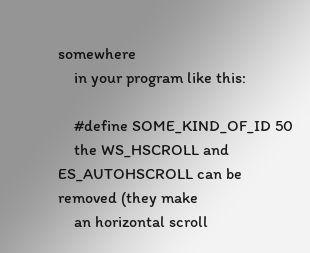somewhere
    in your program like this:

    #define SOME_KIND_OF_ID 50
    the WS_HSCROLL and ES_AUTOHSCROLL can be removed (they make
    an horizontal scroll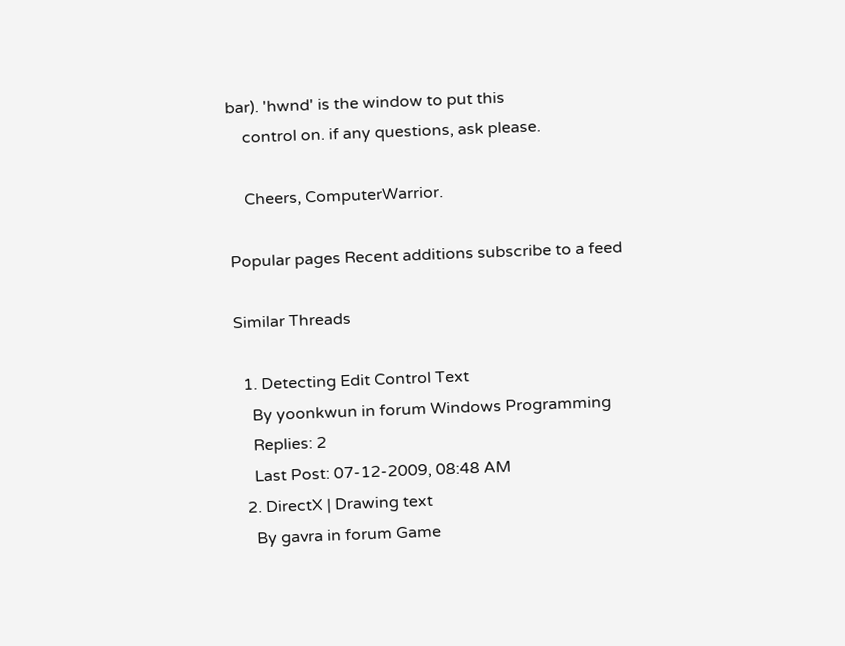bar). 'hwnd' is the window to put this
    control on. if any questions, ask please.

    Cheers, ComputerWarrior.

Popular pages Recent additions subscribe to a feed

Similar Threads

  1. Detecting Edit Control Text
    By yoonkwun in forum Windows Programming
    Replies: 2
    Last Post: 07-12-2009, 08:48 AM
  2. DirectX | Drawing text
    By gavra in forum Game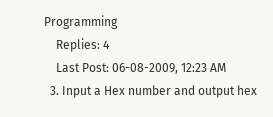Programming
    Replies: 4
    Last Post: 06-08-2009, 12:23 AM
  3. Input a Hex number and output hex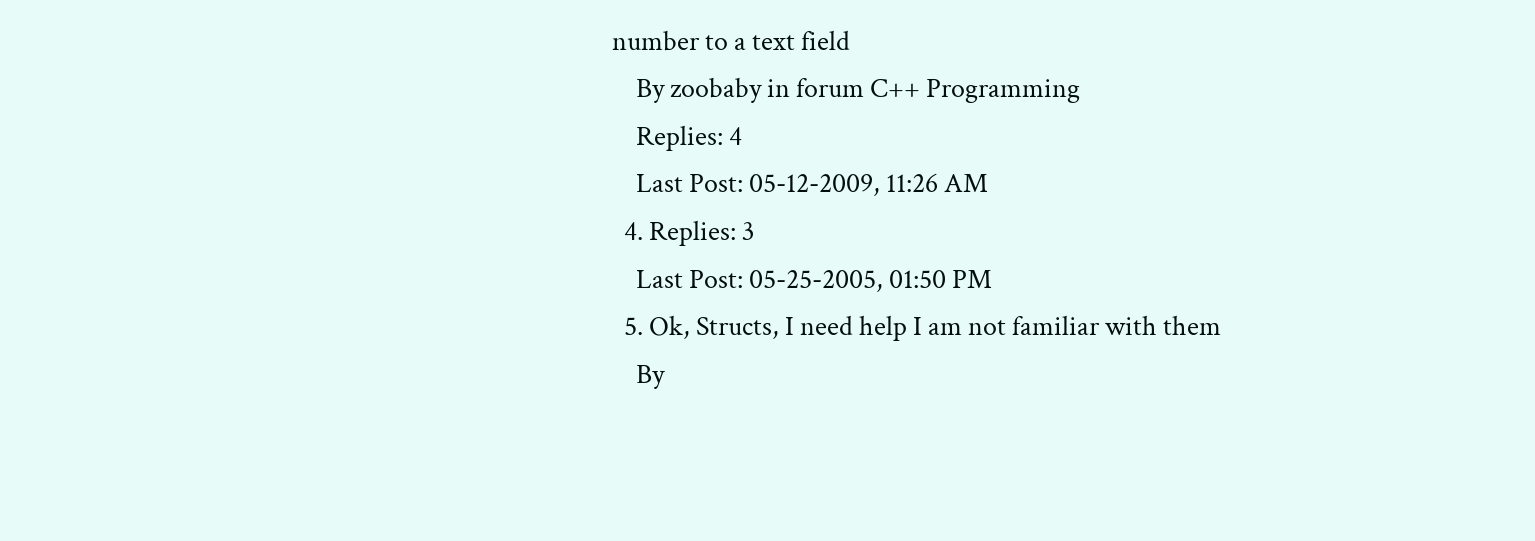number to a text field
    By zoobaby in forum C++ Programming
    Replies: 4
    Last Post: 05-12-2009, 11:26 AM
  4. Replies: 3
    Last Post: 05-25-2005, 01:50 PM
  5. Ok, Structs, I need help I am not familiar with them
    By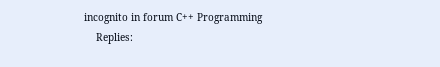incognito in forum C++ Programming
    Replies: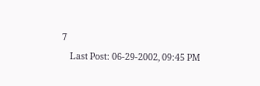7
    Last Post: 06-29-2002, 09:45 PM